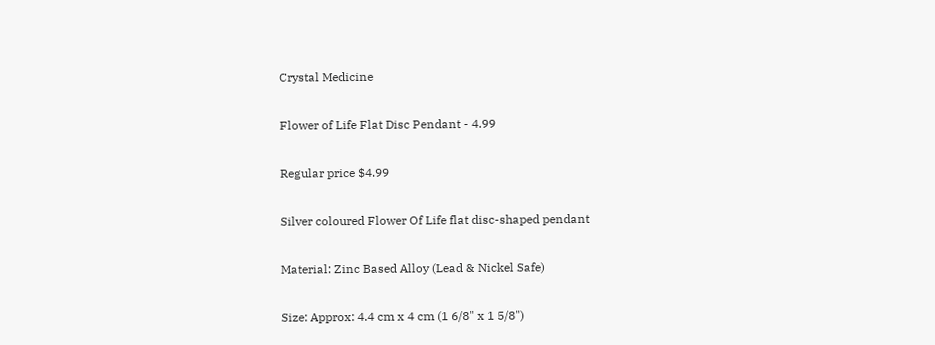Crystal Medicine

Flower of Life Flat Disc Pendant - 4.99

Regular price $4.99

Silver coloured Flower Of Life flat disc-shaped pendant

Material: Zinc Based Alloy (Lead & Nickel Safe)

Size: Approx: 4.4 cm x 4 cm (1 6/8" x 1 5/8")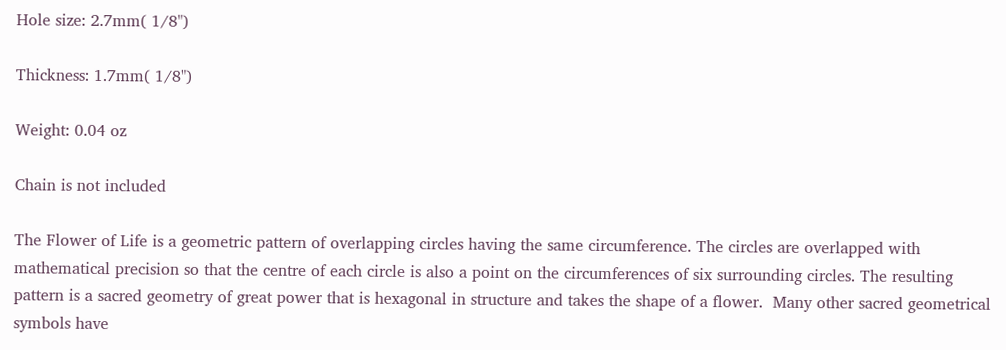Hole size: 2.7mm( 1/8")

Thickness: 1.7mm( 1/8")

Weight: 0.04 oz

Chain is not included

The Flower of Life is a geometric pattern of overlapping circles having the same circumference. The circles are overlapped with mathematical precision so that the centre of each circle is also a point on the circumferences of six surrounding circles. The resulting pattern is a sacred geometry of great power that is hexagonal in structure and takes the shape of a flower.  Many other sacred geometrical symbols have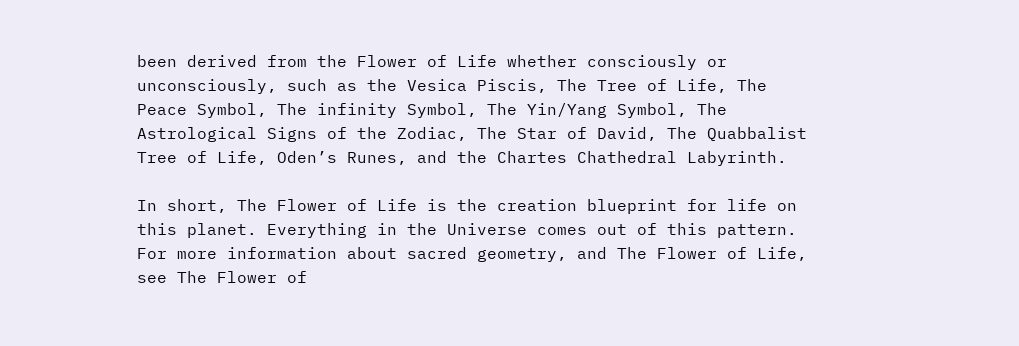been derived from the Flower of Life whether consciously or unconsciously, such as the Vesica Piscis, The Tree of Life, The Peace Symbol, The infinity Symbol, The Yin/Yang Symbol, The Astrological Signs of the Zodiac, The Star of David, The Quabbalist Tree of Life, Oden’s Runes, and the Chartes Chathedral Labyrinth.

In short, The Flower of Life is the creation blueprint for life on this planet. Everything in the Universe comes out of this pattern. For more information about sacred geometry, and The Flower of Life, see The Flower of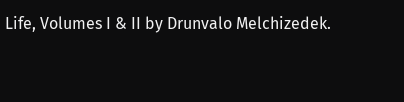Life, Volumes I & II by Drunvalo Melchizedek.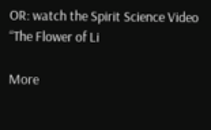OR: watch the Spirit Science Video “The Flower of Li

More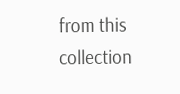from this collection